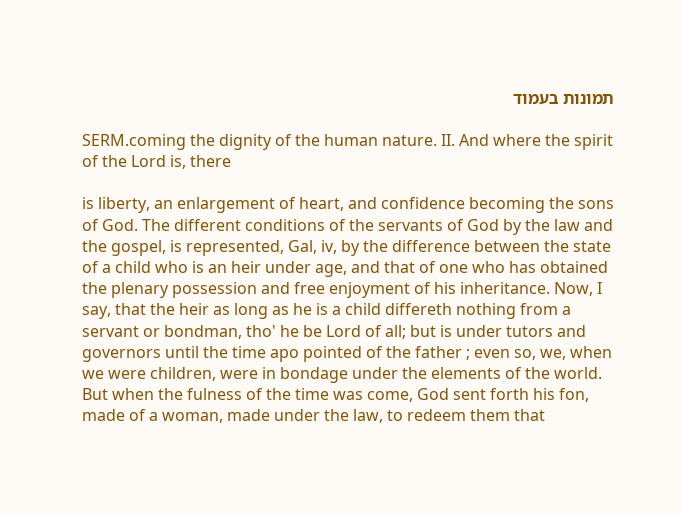תמונות בעמוד

SERM.coming the dignity of the human nature. II. And where the spirit of the Lord is, there

is liberty, an enlargement of heart, and confidence becoming the sons of God. The different conditions of the servants of God by the law and the gospel, is represented, Gal, iv, by the difference between the state of a child who is an heir under age, and that of one who has obtained the plenary possession and free enjoyment of his inheritance. Now, I say, that the heir as long as he is a child differeth nothing from a servant or bondman, tho' he be Lord of all; but is under tutors and governors until the time apo pointed of the father ; even so, we, when we were children, were in bondage under the elements of the world. But when the fulness of the time was come, God sent forth his fon, made of a woman, made under the law, to redeem them that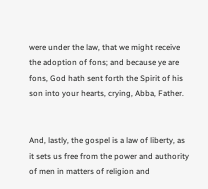were under the law, that we might receive the adoption of fons; and because ye are fons, God hath sent forth the Spirit of his son into your hearts, crying, Abba, Father.


And, lastly, the gospel is a law of liberty, as it sets us free from the power and authority of men in matters of religion and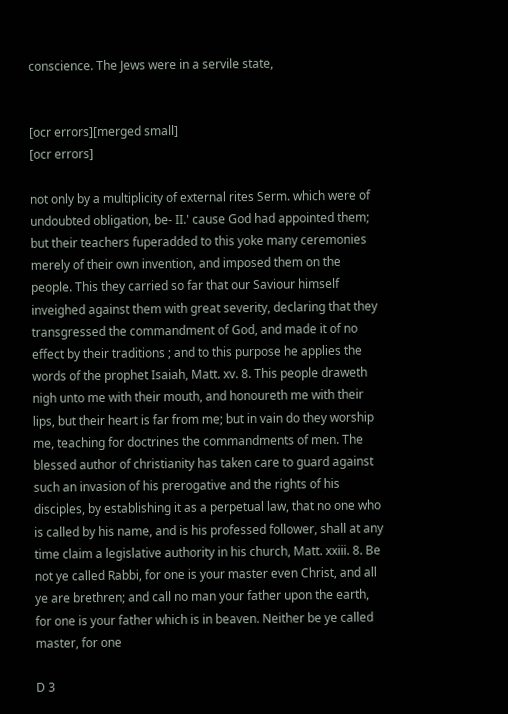conscience. The Jews were in a servile state,


[ocr errors][merged small]
[ocr errors]

not only by a multiplicity of external rites Serm. which were of undoubted obligation, be- II.' cause God had appointed them; but their teachers fuperadded to this yoke many ceremonies merely of their own invention, and imposed them on the people. This they carried so far that our Saviour himself inveighed against them with great severity, declaring that they transgressed the commandment of God, and made it of no effect by their traditions ; and to this purpose he applies the words of the prophet Isaiah, Matt. xv. 8. This people draweth nigh unto me with their mouth, and honoureth me with their lips, but their heart is far from me; but in vain do they worship me, teaching for doctrines the commandments of men. The blessed author of christianity has taken care to guard against such an invasion of his prerogative and the rights of his disciples, by establishing it as a perpetual law, that no one who is called by his name, and is his professed follower, shall at any time claim a legislative authority in his church, Matt. xxiii. 8. Be not ye called Rabbi, for one is your master even Christ, and all ye are brethren; and call no man your father upon the earth, for one is your father which is in beaven. Neither be ye called master, for one

D 3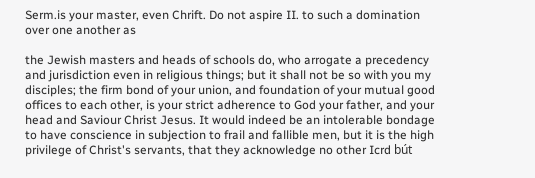Serm.is your master, even Chrift. Do not aspire II. to such a domination over one another as

the Jewish masters and heads of schools do, who arrogate a precedency and jurisdiction even in religious things; but it shall not be so with you my disciples; the firm bond of your union, and foundation of your mutual good offices to each other, is your strict adherence to God your father, and your head and Saviour Christ Jesus. It would indeed be an intolerable bondage to have conscience in subjection to frail and fallible men, but it is the high privilege of Christ's servants, that they acknowledge no other Icrd bút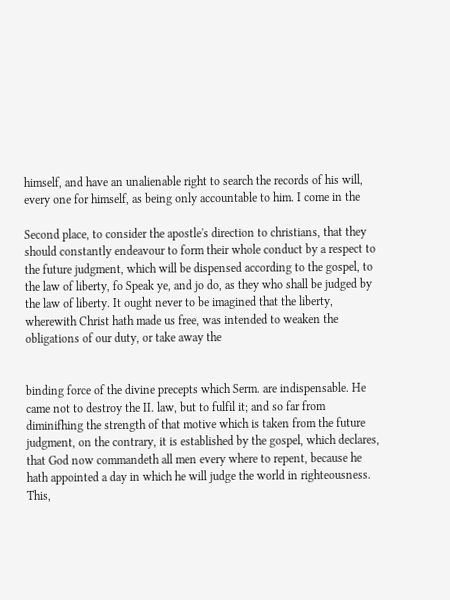himself, and have an unalienable right to search the records of his will, every one for himself, as being only accountable to him. I come in the

Second place, to consider the apostle's direction to christians, that they should constantly endeavour to form their whole conduct by a respect to the future judgment, which will be dispensed according to the gospel, to the law of liberty, fo Speak ye, and jo do, as they who shall be judged by the law of liberty. It ought never to be imagined that the liberty, wherewith Christ hath made us free, was intended to weaken the obligations of our duty, or take away the


binding force of the divine precepts which Serm. are indispensable. He came not to destroy the II. law, but to fulfil it; and so far from diminifhing the strength of that motive which is taken from the future judgment, on the contrary, it is established by the gospel, which declares, that God now commandeth all men every where to repent, because he hath appointed a day in which he will judge the world in righteousness. This,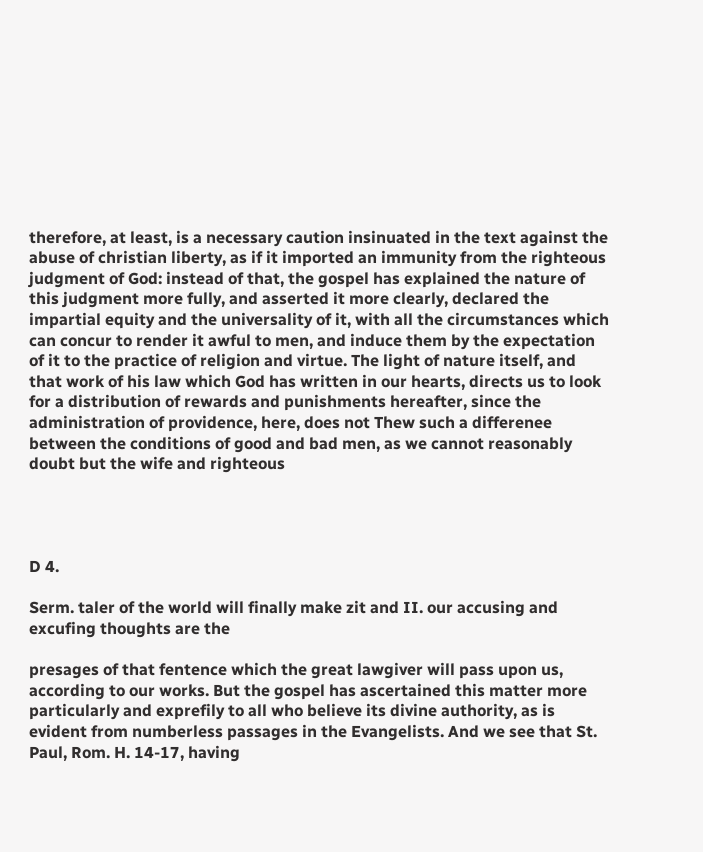therefore, at least, is a necessary caution insinuated in the text against the abuse of christian liberty, as if it imported an immunity from the righteous judgment of God: instead of that, the gospel has explained the nature of this judgment more fully, and asserted it more clearly, declared the impartial equity and the universality of it, with all the circumstances which can concur to render it awful to men, and induce them by the expectation of it to the practice of religion and virtue. The light of nature itself, and that work of his law which God has written in our hearts, directs us to look for a distribution of rewards and punishments hereafter, since the administration of providence, here, does not Thew such a differenee between the conditions of good and bad men, as we cannot reasonably doubt but the wife and righteous




D 4.

Serm. taler of the world will finally make zit and II. our accusing and excufing thoughts are the

presages of that fentence which the great lawgiver will pass upon us, according to our works. But the gospel has ascertained this matter more particularly and exprefily to all who believe its divine authority, as is evident from numberless passages in the Evangelists. And we see that St. Paul, Rom. H. 14-17, having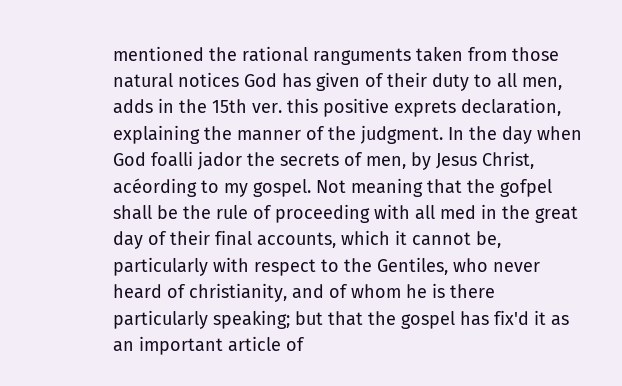mentioned the rational ranguments taken from those natural notices God has given of their duty to all men, adds in the 15th ver. this positive exprets declaration, explaining the manner of the judgment. In the day when God foalli jador the secrets of men, by Jesus Christ, acéording to my gospel. Not meaning that the gofpel shall be the rule of proceeding with all med in the great day of their final accounts, which it cannot be, particularly with respect to the Gentiles, who never heard of christianity, and of whom he is there particularly speaking; but that the gospel has fix'd it as an important article of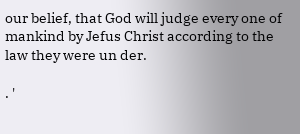our belief, that God will judge every one of mankind by Jefus Christ according to the law they were un der.

. '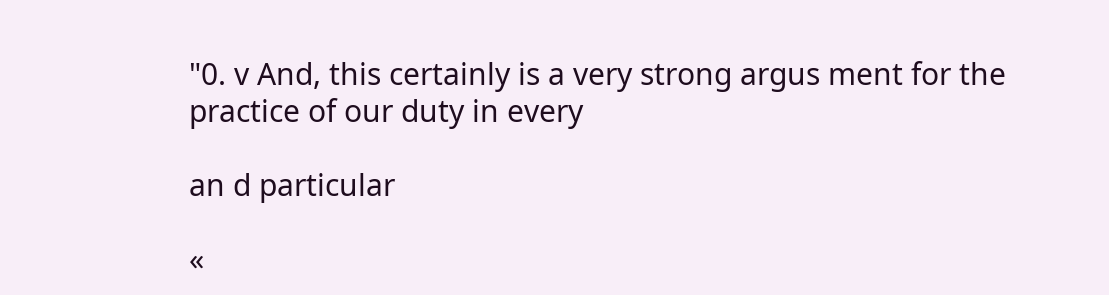"0. v And, this certainly is a very strong argus ment for the practice of our duty in every

an d particular

«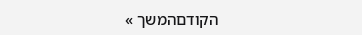הקודםהמשך »